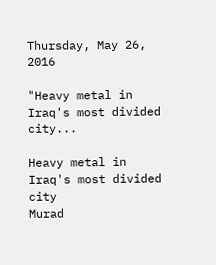Thursday, May 26, 2016

"Heavy metal in Iraq's most divided city...

Heavy metal in Iraq's most divided city
Murad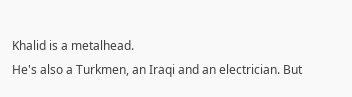Khalid is a metalhead.
He's also a Turkmen, an Iraqi and an electrician. But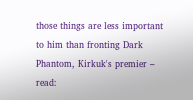those things are less important to him than fronting Dark Phantom, Kirkuk's premier – read: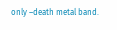only –death metal band.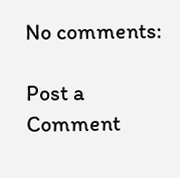No comments:

Post a Comment